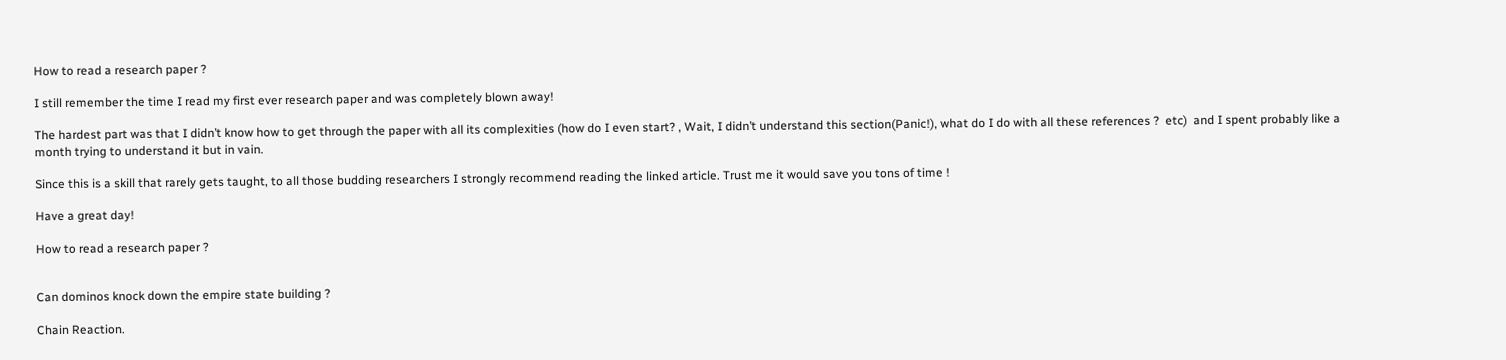How to read a research paper ?

I still remember the time I read my first ever research paper and was completely blown away!

The hardest part was that I didn’t know how to get through the paper with all its complexities (how do I even start? , Wait, I didn’t understand this section(Panic!), what do I do with all these references ?  etc)  and I spent probably like a month trying to understand it but in vain.

Since this is a skill that rarely gets taught, to all those budding researchers I strongly recommend reading the linked article. Trust me it would save you tons of time !

Have a great day!

How to read a research paper ?


Can dominos knock down the empire state building ?

Chain Reaction.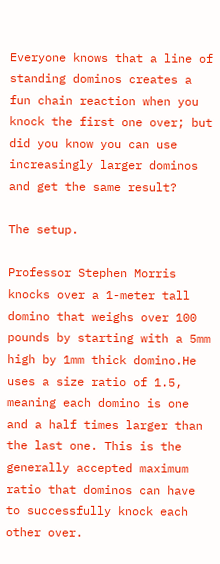Everyone knows that a line of standing dominos creates a fun chain reaction when you knock the first one over; but did you know you can use increasingly larger dominos and get the same result?

The setup.

Professor Stephen Morris knocks over a 1-meter tall domino that weighs over 100 pounds by starting with a 5mm high by 1mm thick domino.He uses a size ratio of 1.5, meaning each domino is one and a half times larger than the last one. This is the generally accepted maximum ratio that dominos can have to successfully knock each other over.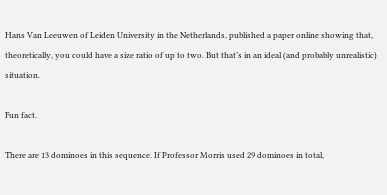Hans Van Leeuwen of Leiden University in the Netherlands, published a paper online showing that, theoretically, you could have a size ratio of up to two. But that’s in an ideal (and probably unrealistic) situation.

Fun fact.

There are 13 dominoes in this sequence. If Professor Morris used 29 dominoes in total,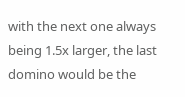with the next one always being 1.5x larger, the last domino would be the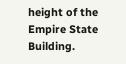height of the Empire State Building.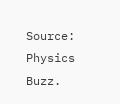Source: Physics Buzz.